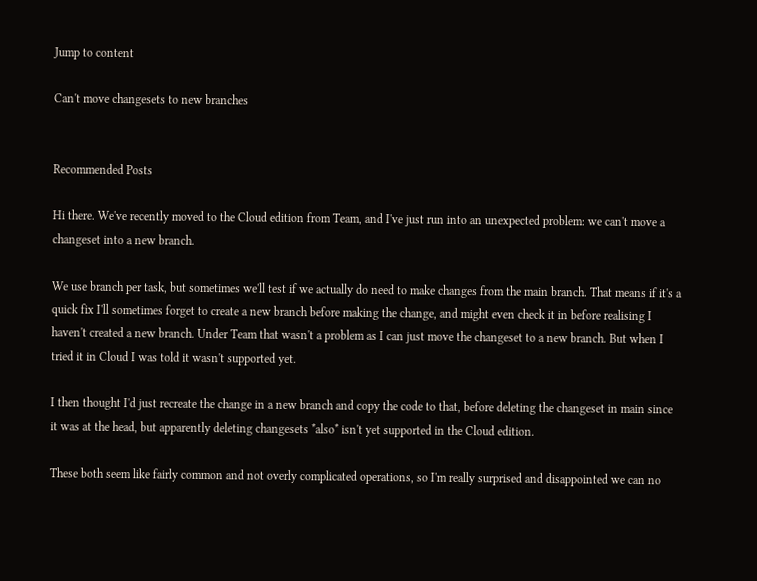Jump to content

Can't move changesets to new branches


Recommended Posts

Hi there. We've recently moved to the Cloud edition from Team, and I've just run into an unexpected problem: we can't move a changeset into a new branch.

We use branch per task, but sometimes we'll test if we actually do need to make changes from the main branch. That means if it's a quick fix I'll sometimes forget to create a new branch before making the change, and might even check it in before realising I haven't created a new branch. Under Team that wasn't a problem as I can just move the changeset to a new branch. But when I tried it in Cloud I was told it wasn't supported yet.

I then thought I'd just recreate the change in a new branch and copy the code to that, before deleting the changeset in main since it was at the head, but apparently deleting changesets *also* isn't yet supported in the Cloud edition.

These both seem like fairly common and not overly complicated operations, so I'm really surprised and disappointed we can no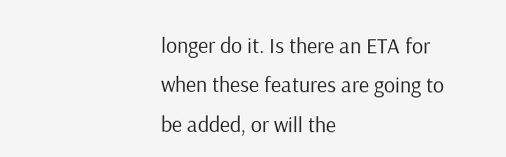longer do it. Is there an ETA for when these features are going to be added, or will the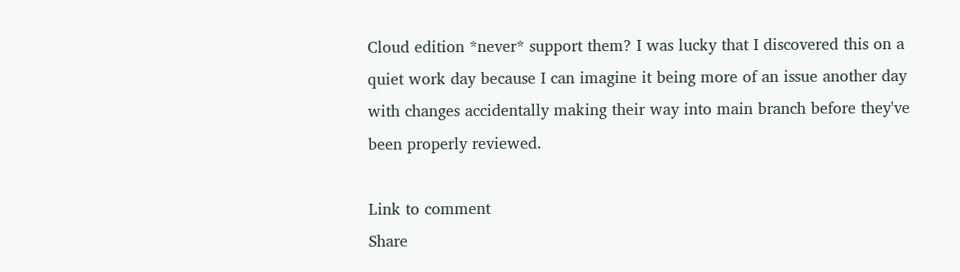Cloud edition *never* support them? I was lucky that I discovered this on a quiet work day because I can imagine it being more of an issue another day with changes accidentally making their way into main branch before they've been properly reviewed.

Link to comment
Share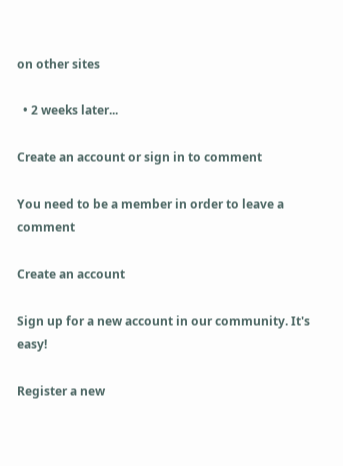on other sites

  • 2 weeks later...

Create an account or sign in to comment

You need to be a member in order to leave a comment

Create an account

Sign up for a new account in our community. It's easy!

Register a new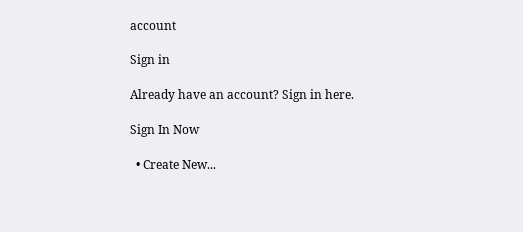account

Sign in

Already have an account? Sign in here.

Sign In Now

  • Create New...